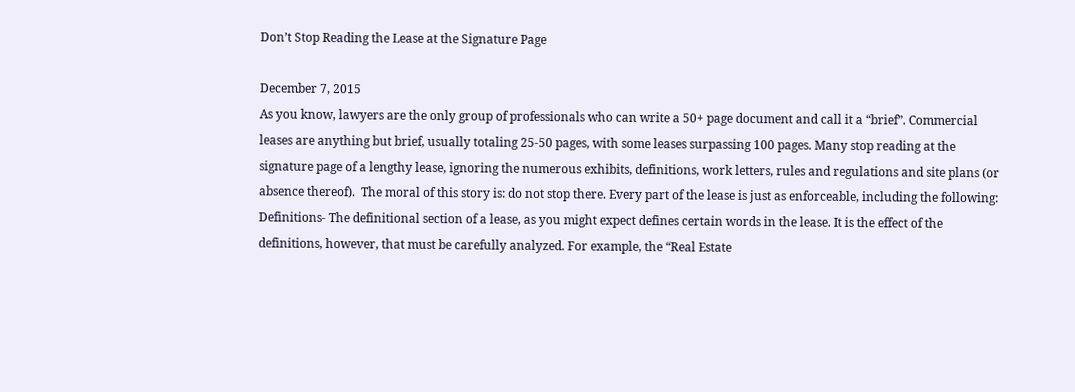Don’t Stop Reading the Lease at the Signature Page

December 7, 2015
As you know, lawyers are the only group of professionals who can write a 50+ page document and call it a “brief”. Commercial leases are anything but brief, usually totaling 25-50 pages, with some leases surpassing 100 pages. Many stop reading at the signature page of a lengthy lease, ignoring the numerous exhibits, definitions, work letters, rules and regulations and site plans (or absence thereof).  The moral of this story is: do not stop there. Every part of the lease is just as enforceable, including the following:
Definitions- The definitional section of a lease, as you might expect defines certain words in the lease. It is the effect of the definitions, however, that must be carefully analyzed. For example, the “Real Estate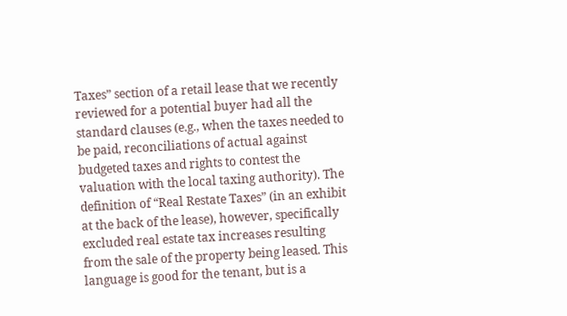Taxes” section of a retail lease that we recently reviewed for a potential buyer had all the standard clauses (e.g., when the taxes needed to be paid, reconciliations of actual against budgeted taxes and rights to contest the valuation with the local taxing authority). The definition of “Real Restate Taxes” (in an exhibit at the back of the lease), however, specifically excluded real estate tax increases resulting from the sale of the property being leased. This language is good for the tenant, but is a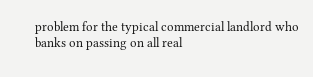problem for the typical commercial landlord who banks on passing on all real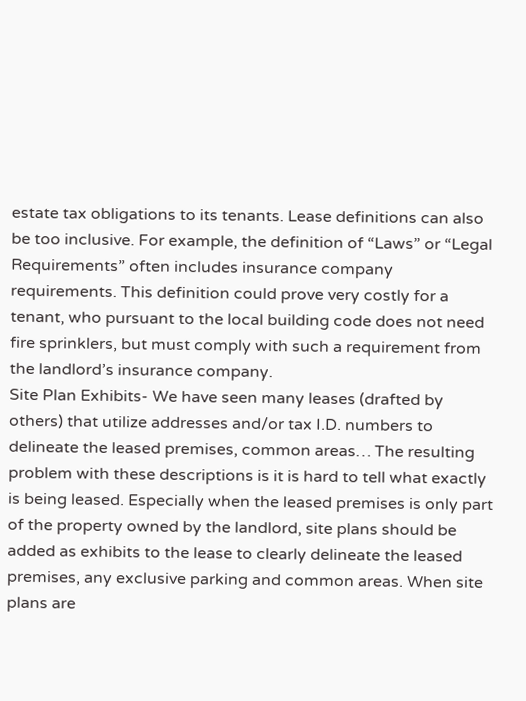estate tax obligations to its tenants. Lease definitions can also be too inclusive. For example, the definition of “Laws” or “Legal Requirements” often includes insurance company requirements. This definition could prove very costly for a tenant, who pursuant to the local building code does not need fire sprinklers, but must comply with such a requirement from the landlord’s insurance company.
Site Plan Exhibits- We have seen many leases (drafted by others) that utilize addresses and/or tax I.D. numbers to delineate the leased premises, common areas… The resulting problem with these descriptions is it is hard to tell what exactly is being leased. Especially when the leased premises is only part of the property owned by the landlord, site plans should be added as exhibits to the lease to clearly delineate the leased premises, any exclusive parking and common areas. When site plans are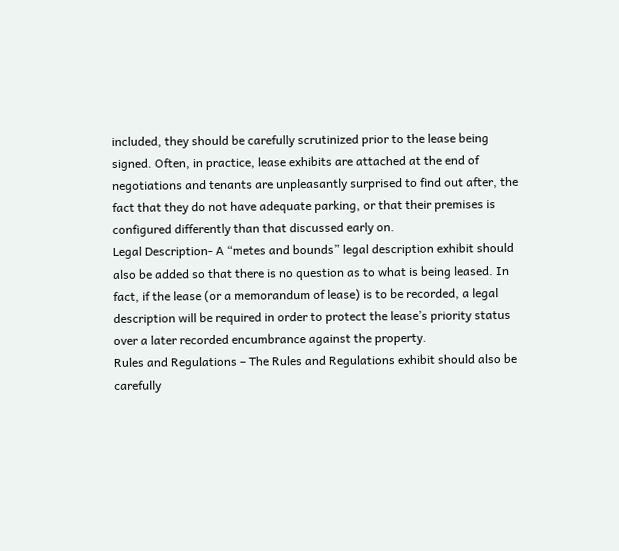included, they should be carefully scrutinized prior to the lease being signed. Often, in practice, lease exhibits are attached at the end of negotiations and tenants are unpleasantly surprised to find out after, the fact that they do not have adequate parking, or that their premises is configured differently than that discussed early on.
Legal Description- A “metes and bounds” legal description exhibit should also be added so that there is no question as to what is being leased. In fact, if the lease (or a memorandum of lease) is to be recorded, a legal description will be required in order to protect the lease’s priority status over a later recorded encumbrance against the property.
Rules and Regulations – The Rules and Regulations exhibit should also be carefully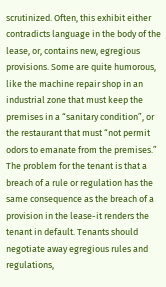scrutinized. Often, this exhibit either contradicts language in the body of the lease, or, contains new, egregious provisions. Some are quite humorous, like the machine repair shop in an industrial zone that must keep the premises in a “sanitary condition”, or the restaurant that must “not permit odors to emanate from the premises.” The problem for the tenant is that a breach of a rule or regulation has the same consequence as the breach of a provision in the lease-it renders the tenant in default. Tenants should negotiate away egregious rules and regulations,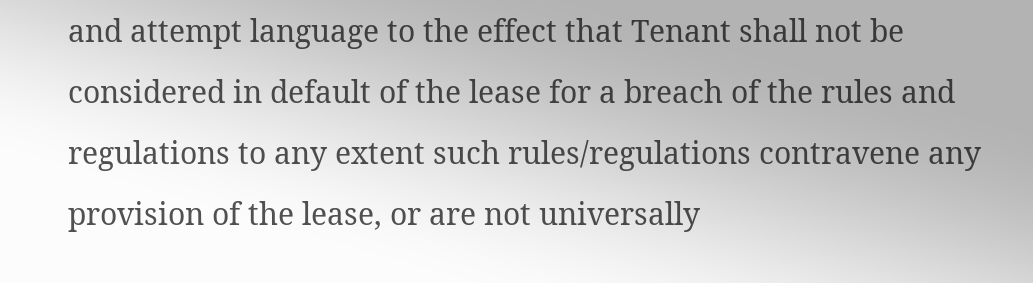and attempt language to the effect that Tenant shall not be considered in default of the lease for a breach of the rules and regulations to any extent such rules/regulations contravene any provision of the lease, or are not universally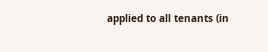applied to all tenants (in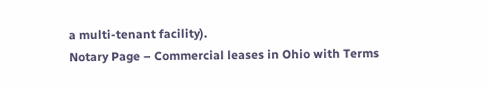a multi-tenant facility).
Notary Page – Commercial leases in Ohio with Terms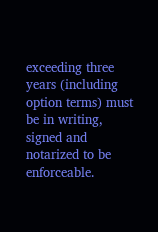exceeding three years (including option terms) must be in writing, signed and notarized to be enforceable.